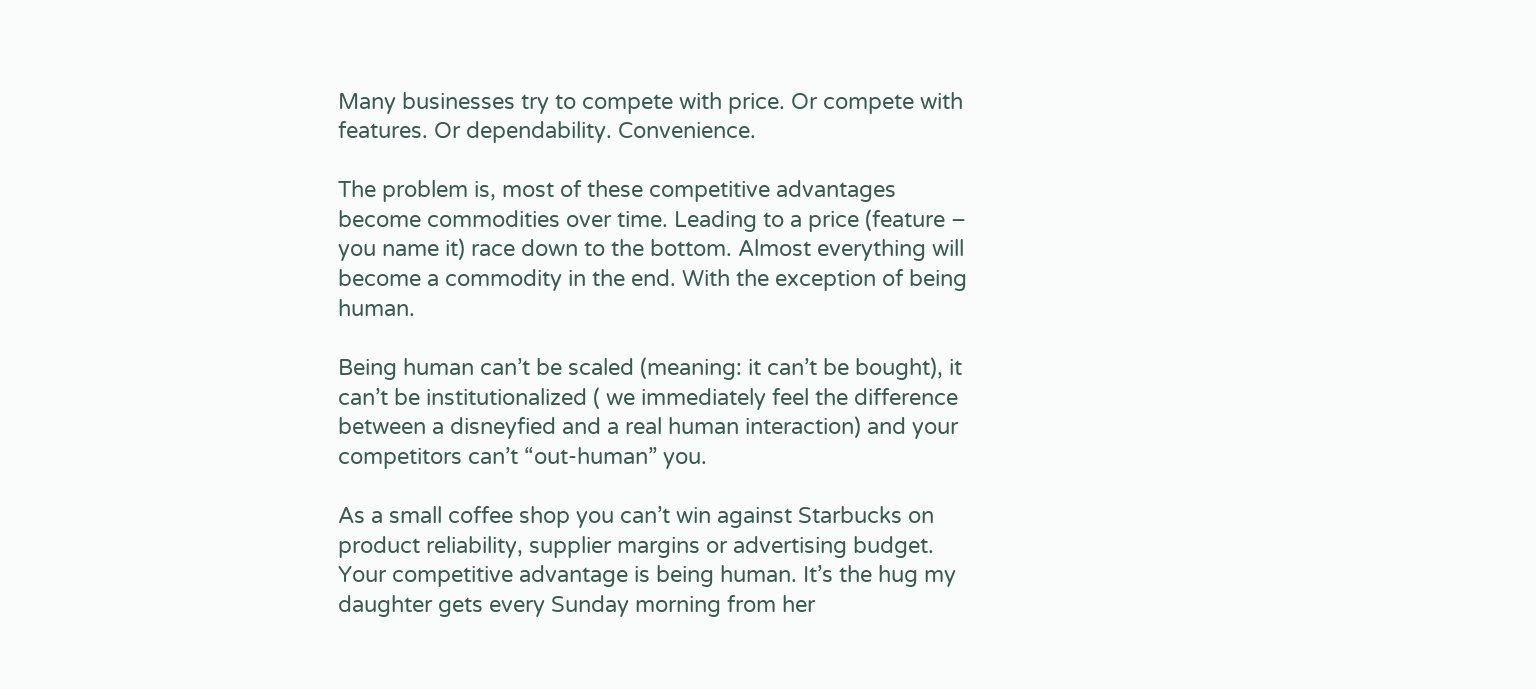Many businesses try to compete with price. Or compete with features. Or dependability. Convenience.

The problem is, most of these competitive advantages become commodities over time. Leading to a price (feature – you name it) race down to the bottom. Almost everything will become a commodity in the end. With the exception of being human.

Being human can’t be scaled (meaning: it can’t be bought), it can’t be institutionalized ( we immediately feel the difference between a disneyfied and a real human interaction) and your competitors can’t “out-human” you.

As a small coffee shop you can’t win against Starbucks on product reliability, supplier margins or advertising budget. Your competitive advantage is being human. It’s the hug my daughter gets every Sunday morning from her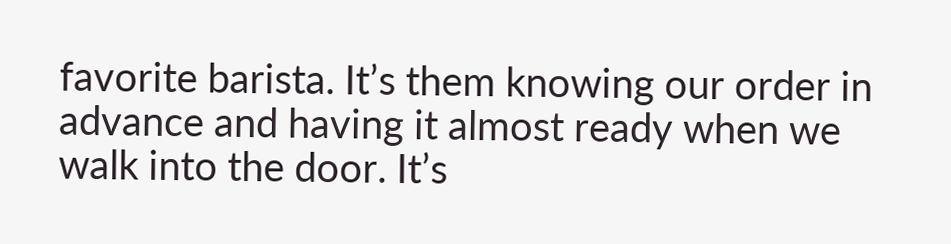favorite barista. It’s them knowing our order in advance and having it almost ready when we walk into the door. It’s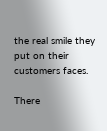the real smile they put on their customers faces.

There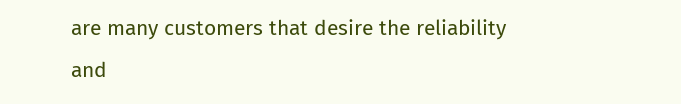are many customers that desire the reliability and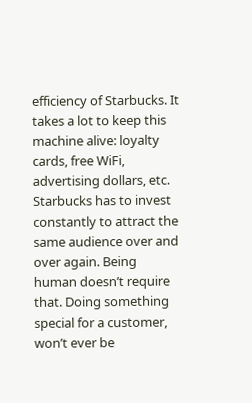efficiency of Starbucks. It takes a lot to keep this machine alive: loyalty cards, free WiFi, advertising dollars, etc. Starbucks has to invest constantly to attract the same audience over and over again. Being human doesn’t require that. Doing something special for a customer, won’t ever be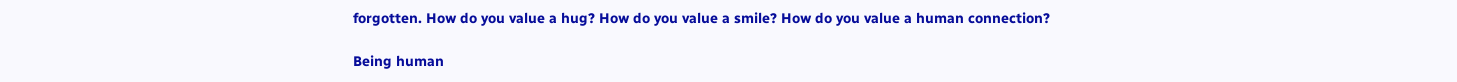forgotten. How do you value a hug? How do you value a smile? How do you value a human connection?

Being human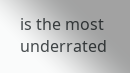is the most underrated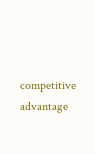competitive advantage